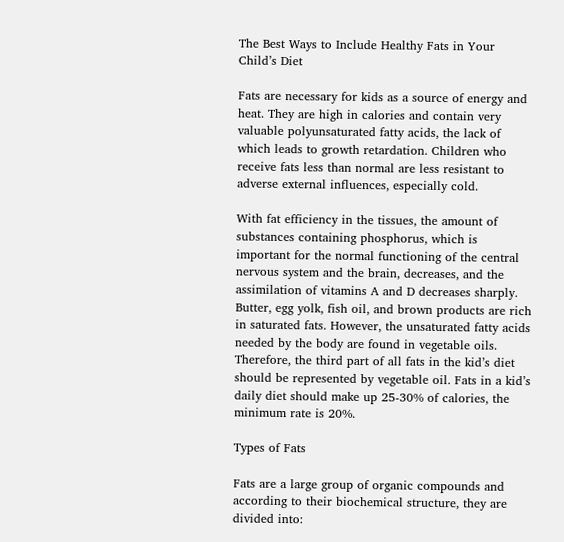The Best Ways to Include Healthy Fats in Your Child’s Diet

Fats are necessary for kids as a source of energy and heat. They are high in calories and contain very valuable polyunsaturated fatty acids, the lack of which leads to growth retardation. Children who receive fats less than normal are less resistant to adverse external influences, especially cold.

With fat efficiency in the tissues, the amount of substances containing phosphorus, which is important for the normal functioning of the central nervous system and the brain, decreases, and the assimilation of vitamins A and D decreases sharply. Butter, egg yolk, fish oil, and brown products are rich in saturated fats. However, the unsaturated fatty acids needed by the body are found in vegetable oils. Therefore, the third part of all fats in the kid’s diet should be represented by vegetable oil. Fats in a kid’s daily diet should make up 25-30% of calories, the minimum rate is 20%.

Types of Fats

Fats are a large group of organic compounds and according to their biochemical structure, they are divided into: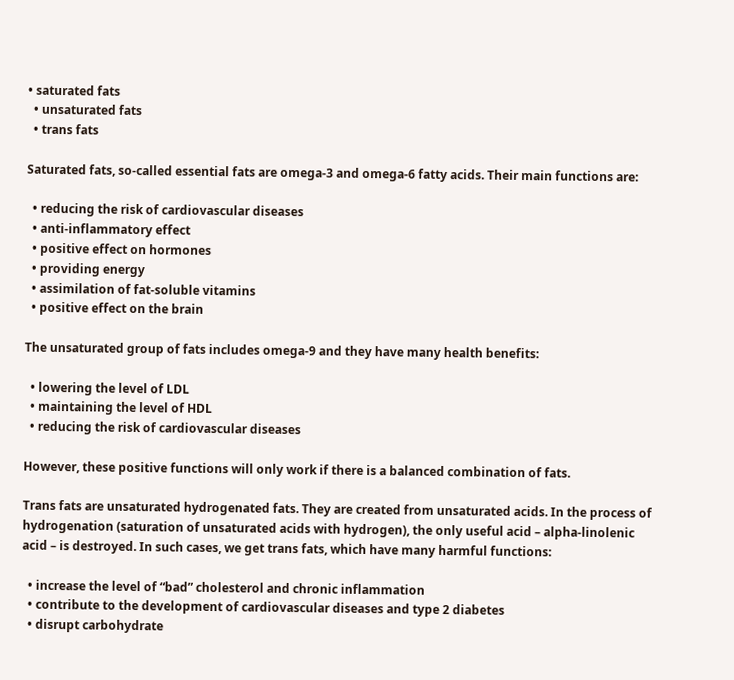• saturated fats
  • unsaturated fats
  • trans fats

Saturated fats, so-called essential fats are omega-3 and omega-6 fatty acids. Their main functions are:

  • reducing the risk of cardiovascular diseases
  • anti-inflammatory effect
  • positive effect on hormones
  • providing energy
  • assimilation of fat-soluble vitamins
  • positive effect on the brain

The unsaturated group of fats includes omega-9 and they have many health benefits:

  • lowering the level of LDL
  • maintaining the level of HDL
  • reducing the risk of cardiovascular diseases

However, these positive functions will only work if there is a balanced combination of fats.

Trans fats are unsaturated hydrogenated fats. They are created from unsaturated acids. In the process of hydrogenation (saturation of unsaturated acids with hydrogen), the only useful acid – alpha-linolenic acid – is destroyed. In such cases, we get trans fats, which have many harmful functions:

  • increase the level of “bad” cholesterol and chronic inflammation
  • contribute to the development of cardiovascular diseases and type 2 diabetes
  • disrupt carbohydrate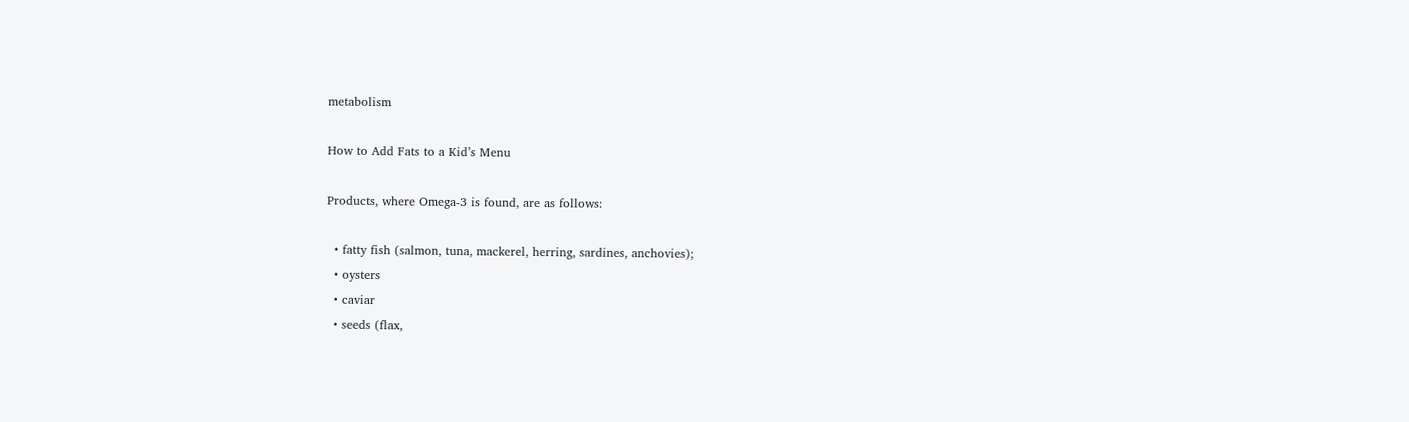metabolism

How to Add Fats to a Kid’s Menu

Products, where Omega-3 is found, are as follows:

  • fatty fish (salmon, tuna, mackerel, herring, sardines, anchovies);
  • oysters
  • caviar
  • seeds (flax,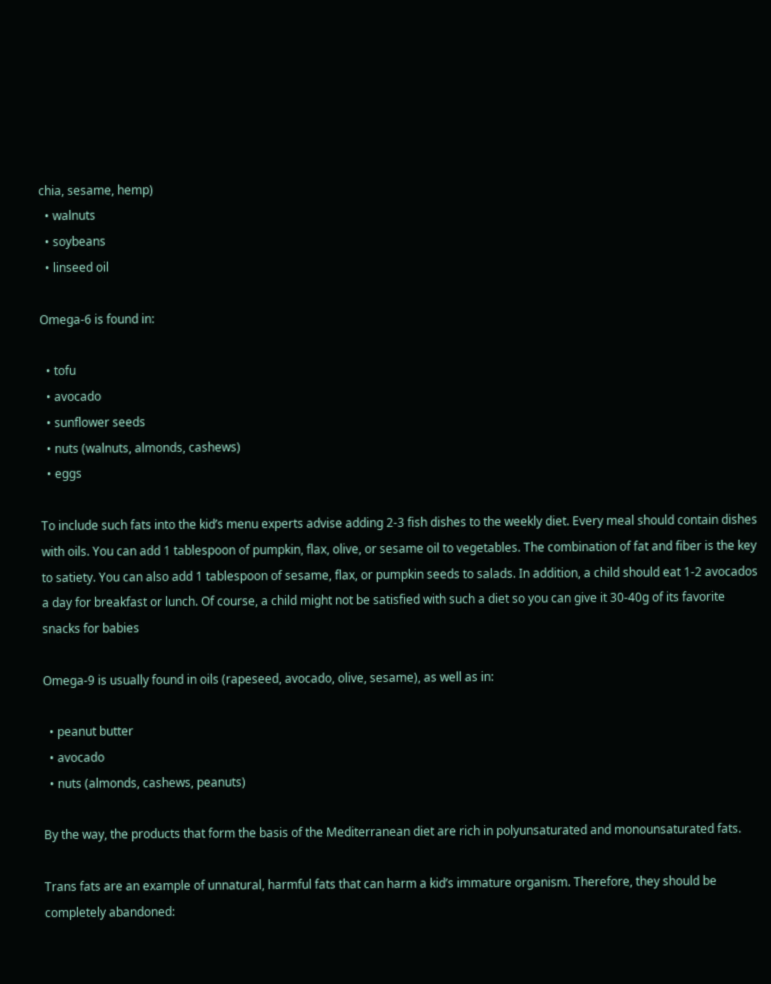chia, sesame, hemp)
  • walnuts
  • soybeans
  • linseed oil

Omega-6 is found in:

  • tofu
  • avocado
  • sunflower seeds
  • nuts (walnuts, almonds, cashews)
  • eggs

To include such fats into the kid’s menu experts advise adding 2-3 fish dishes to the weekly diet. Every meal should contain dishes with oils. You can add 1 tablespoon of pumpkin, flax, olive, or sesame oil to vegetables. The combination of fat and fiber is the key to satiety. You can also add 1 tablespoon of sesame, flax, or pumpkin seeds to salads. In addition, a child should eat 1-2 avocados a day for breakfast or lunch. Of course, a child might not be satisfied with such a diet so you can give it 30-40g of its favorite snacks for babies

Omega-9 is usually found in oils (rapeseed, avocado, olive, sesame), as well as in:

  • peanut butter
  • avocado
  • nuts (almonds, cashews, peanuts)

By the way, the products that form the basis of the Mediterranean diet are rich in polyunsaturated and monounsaturated fats.

Trans fats are an example of unnatural, harmful fats that can harm a kid’s immature organism. Therefore, they should be completely abandoned: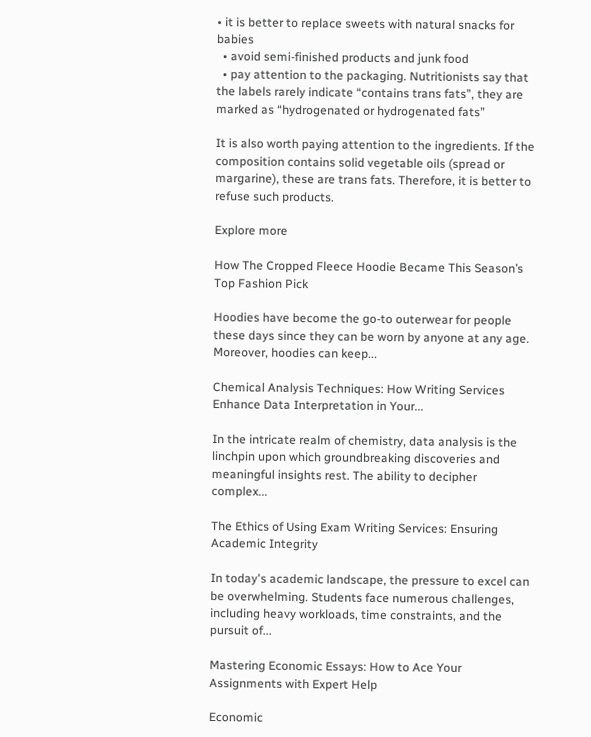• it is better to replace sweets with natural snacks for babies
  • avoid semi-finished products and junk food
  • pay attention to the packaging. Nutritionists say that the labels rarely indicate “contains trans fats”, they are marked as “hydrogenated or hydrogenated fats”

It is also worth paying attention to the ingredients. If the composition contains solid vegetable oils (spread or margarine), these are trans fats. Therefore, it is better to refuse such products.

Explore more

How The Cropped Fleece Hoodie Became This Season’s Top Fashion Pick

Hoodies have become the go-to outerwear for people these days since they can be worn by anyone at any age. Moreover, hoodies can keep...

Chemical Analysis Techniques: How Writing Services Enhance Data Interpretation in Your...

In the intricate realm of chemistry, data analysis is the linchpin upon which groundbreaking discoveries and meaningful insights rest. The ability to decipher complex...

The Ethics of Using Exam Writing Services: Ensuring Academic Integrity

In today's academic landscape, the pressure to excel can be overwhelming. Students face numerous challenges, including heavy workloads, time constraints, and the pursuit of...

Mastering Economic Essays: How to Ace Your Assignments with Expert Help

Economic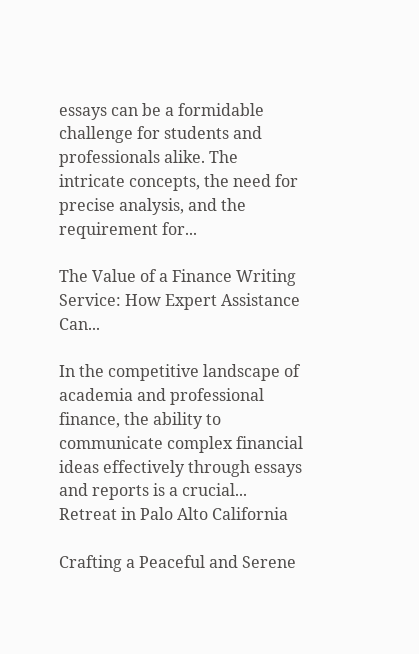essays can be a formidable challenge for students and professionals alike. The intricate concepts, the need for precise analysis, and the requirement for...

The Value of a Finance Writing Service: How Expert Assistance Can...

In the competitive landscape of academia and professional finance, the ability to communicate complex financial ideas effectively through essays and reports is a crucial...
Retreat in Palo Alto California

Crafting a Peaceful and Serene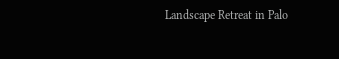Landscape Retreat in Palo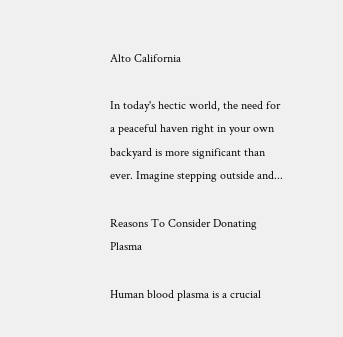Alto California

In today's hectic world, the need for a peaceful haven right in your own backyard is more significant than ever. Imagine stepping outside and...

Reasons To Consider Donating Plasma

Human blood plasma is a crucial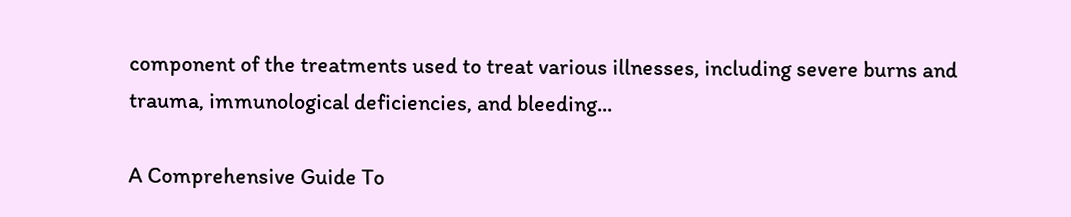component of the treatments used to treat various illnesses, including severe burns and trauma, immunological deficiencies, and bleeding...

A Comprehensive Guide To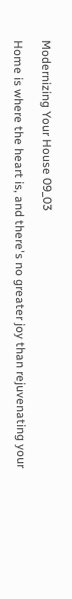Modernizing Your House 09_03

Home is where the heart is, and there's no greater joy than rejuvenating your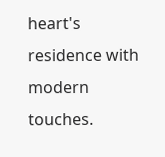heart's residence with modern touches.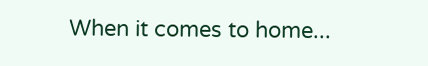When it comes to home...